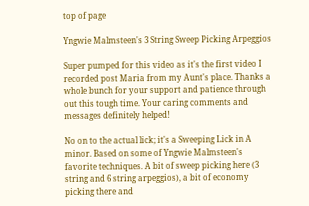top of page

Yngwie Malmsteen's 3 String Sweep Picking Arpeggios

Super pumped for this video as it's the first video I recorded post Maria from my Aunt's place. Thanks a whole bunch for your support and patience through out this tough time. Your caring comments and messages definitely helped!

No on to the actual lick; it's a Sweeping Lick in A minor. Based on some of Yngwie Malmsteen's favorite techniques. A bit of sweep picking here (3 string and 6 string arpeggios), a bit of economy picking there and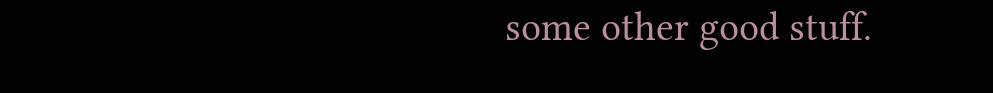some other good stuff.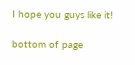I hope you guys like it!

bottom of page